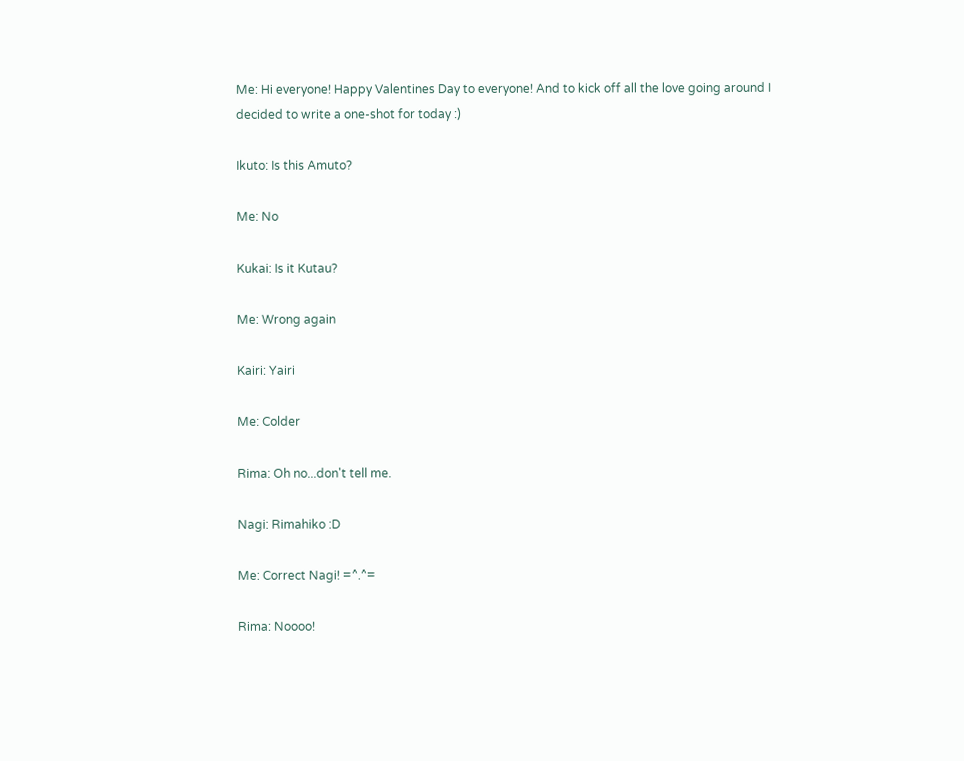Me: Hi everyone! Happy Valentines Day to everyone! And to kick off all the love going around I decided to write a one-shot for today :)

Ikuto: Is this Amuto?

Me: No

Kukai: Is it Kutau?

Me: Wrong again

Kairi: Yairi

Me: Colder

Rima: Oh no...don't tell me.

Nagi: Rimahiko :D

Me: Correct Nagi! =^.^=

Rima: Noooo!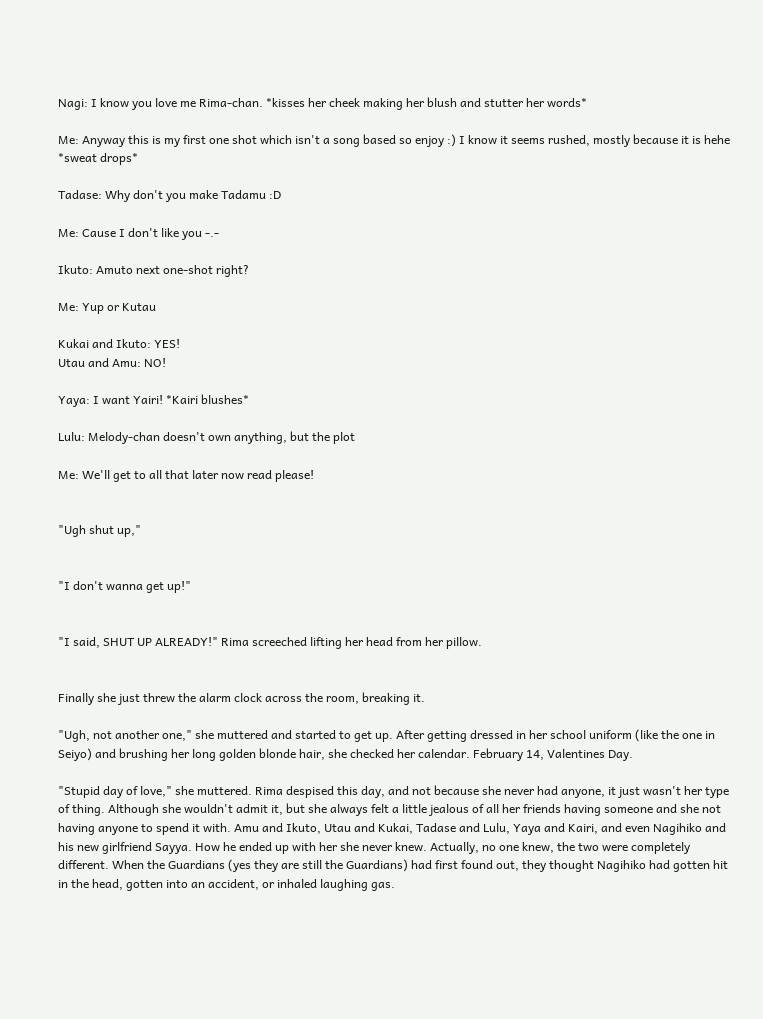Nagi: I know you love me Rima-chan. *kisses her cheek making her blush and stutter her words*

Me: Anyway this is my first one shot which isn't a song based so enjoy :) I know it seems rushed, mostly because it is hehe *sweat drops*

Tadase: Why don't you make Tadamu :D

Me: Cause I don't like you -.-

Ikuto: Amuto next one-shot right?

Me: Yup or Kutau

Kukai and Ikuto: YES!
Utau and Amu: NO!

Yaya: I want Yairi! *Kairi blushes*

Lulu: Melody-chan doesn't own anything, but the plot

Me: We'll get to all that later now read please!


"Ugh shut up,"


"I don't wanna get up!"


"I said, SHUT UP ALREADY!" Rima screeched lifting her head from her pillow.


Finally she just threw the alarm clock across the room, breaking it.

"Ugh, not another one," she muttered and started to get up. After getting dressed in her school uniform (like the one in Seiyo) and brushing her long golden blonde hair, she checked her calendar. February 14, Valentines Day.

"Stupid day of love," she muttered. Rima despised this day, and not because she never had anyone, it just wasn't her type of thing. Although she wouldn't admit it, but she always felt a little jealous of all her friends having someone and she not having anyone to spend it with. Amu and Ikuto, Utau and Kukai, Tadase and Lulu, Yaya and Kairi, and even Nagihiko and his new girlfriend Sayya. How he ended up with her she never knew. Actually, no one knew, the two were completely different. When the Guardians (yes they are still the Guardians) had first found out, they thought Nagihiko had gotten hit in the head, gotten into an accident, or inhaled laughing gas.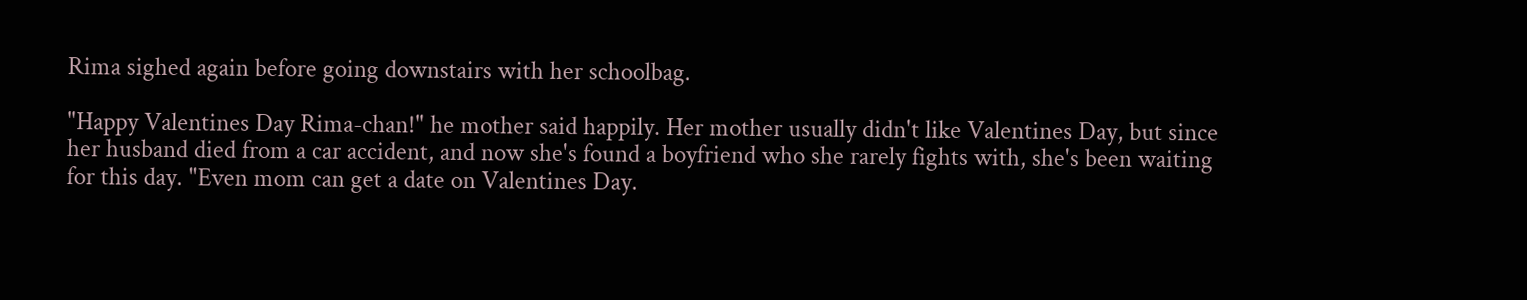Rima sighed again before going downstairs with her schoolbag.

"Happy Valentines Day Rima-chan!" he mother said happily. Her mother usually didn't like Valentines Day, but since her husband died from a car accident, and now she's found a boyfriend who she rarely fights with, she's been waiting for this day. "Even mom can get a date on Valentines Day.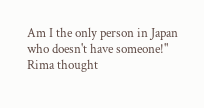Am I the only person in Japan who doesn't have someone!" Rima thought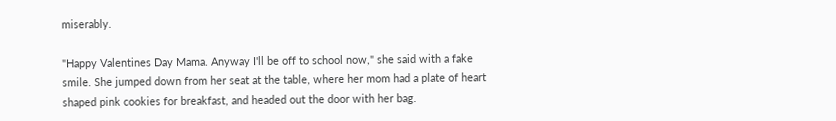miserably.

"Happy Valentines Day Mama. Anyway I'll be off to school now," she said with a fake smile. She jumped down from her seat at the table, where her mom had a plate of heart shaped pink cookies for breakfast, and headed out the door with her bag.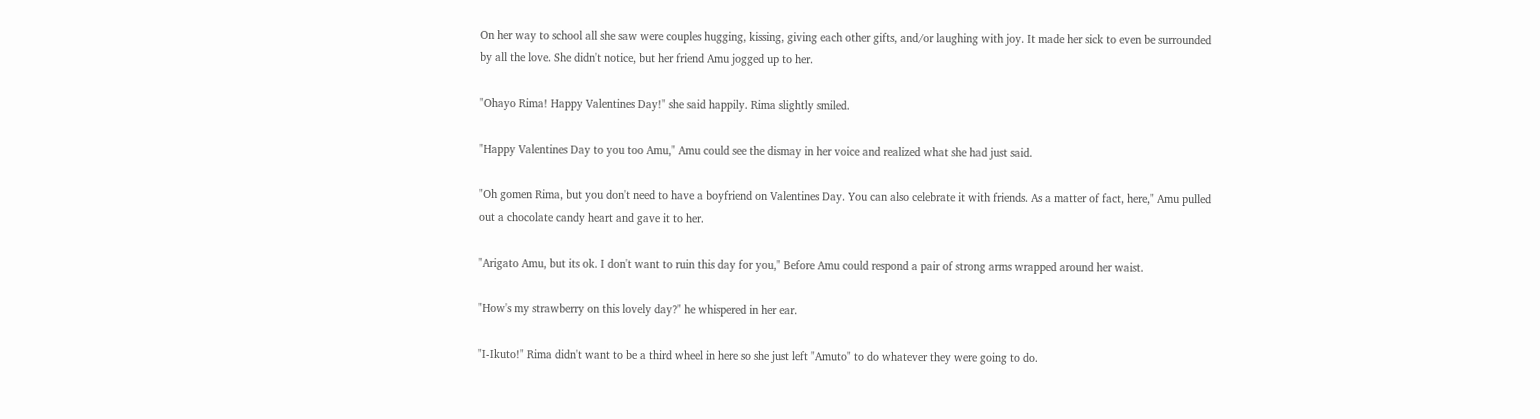On her way to school all she saw were couples hugging, kissing, giving each other gifts, and/or laughing with joy. It made her sick to even be surrounded by all the love. She didn't notice, but her friend Amu jogged up to her.

"Ohayo Rima! Happy Valentines Day!" she said happily. Rima slightly smiled.

"Happy Valentines Day to you too Amu," Amu could see the dismay in her voice and realized what she had just said.

"Oh gomen Rima, but you don't need to have a boyfriend on Valentines Day. You can also celebrate it with friends. As a matter of fact, here," Amu pulled out a chocolate candy heart and gave it to her.

"Arigato Amu, but its ok. I don't want to ruin this day for you," Before Amu could respond a pair of strong arms wrapped around her waist.

"How's my strawberry on this lovely day?" he whispered in her ear.

"I-Ikuto!" Rima didn't want to be a third wheel in here so she just left "Amuto" to do whatever they were going to do.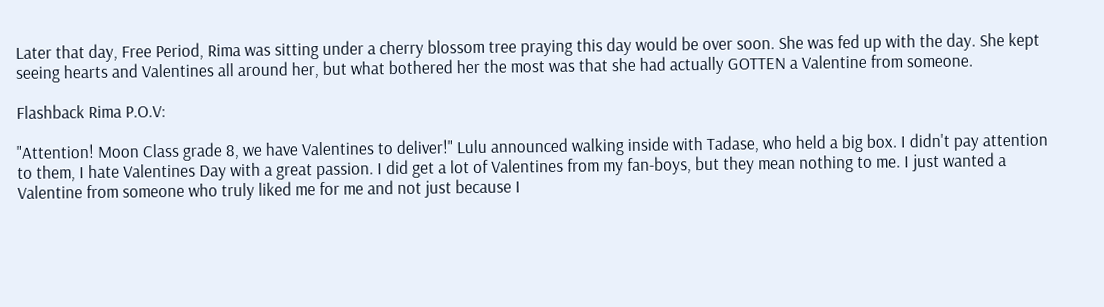Later that day, Free Period, Rima was sitting under a cherry blossom tree praying this day would be over soon. She was fed up with the day. She kept seeing hearts and Valentines all around her, but what bothered her the most was that she had actually GOTTEN a Valentine from someone.

Flashback Rima P.O.V:

"Attention! Moon Class grade 8, we have Valentines to deliver!" Lulu announced walking inside with Tadase, who held a big box. I didn't pay attention to them, I hate Valentines Day with a great passion. I did get a lot of Valentines from my fan-boys, but they mean nothing to me. I just wanted a Valentine from someone who truly liked me for me and not just because I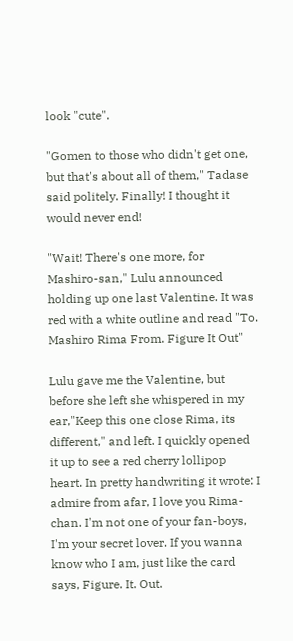look "cute".

"Gomen to those who didn't get one, but that's about all of them," Tadase said politely. Finally! I thought it would never end!

"Wait! There's one more, for Mashiro-san," Lulu announced holding up one last Valentine. It was red with a white outline and read "To. Mashiro Rima From. Figure It Out"

Lulu gave me the Valentine, but before she left she whispered in my ear,"Keep this one close Rima, its different," and left. I quickly opened it up to see a red cherry lollipop heart. In pretty handwriting it wrote: I admire from afar, I love you Rima-chan. I'm not one of your fan-boys, I'm your secret lover. If you wanna know who I am, just like the card says, Figure. It. Out.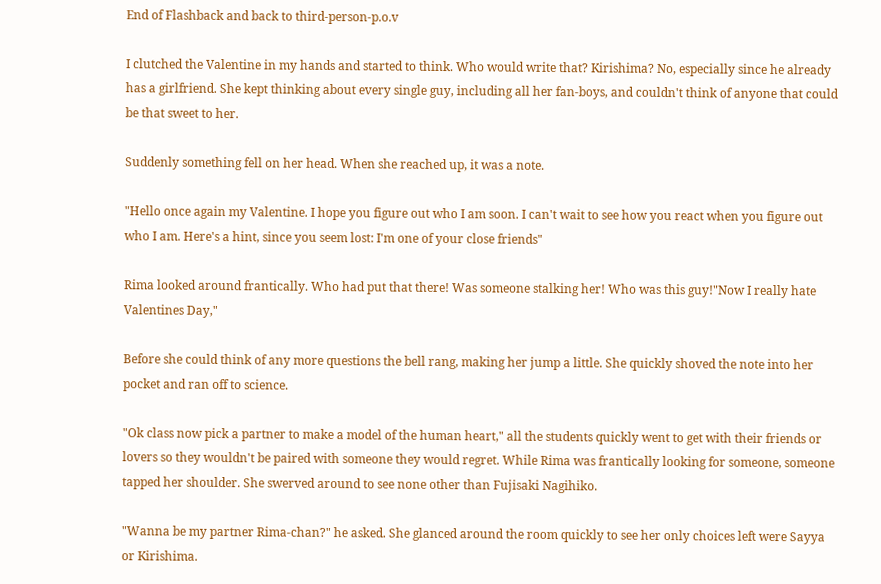End of Flashback and back to third-person-p.o.v

I clutched the Valentine in my hands and started to think. Who would write that? Kirishima? No, especially since he already has a girlfriend. She kept thinking about every single guy, including all her fan-boys, and couldn't think of anyone that could be that sweet to her.

Suddenly something fell on her head. When she reached up, it was a note.

"Hello once again my Valentine. I hope you figure out who I am soon. I can't wait to see how you react when you figure out who I am. Here's a hint, since you seem lost: I'm one of your close friends"

Rima looked around frantically. Who had put that there! Was someone stalking her! Who was this guy!"Now I really hate Valentines Day,"

Before she could think of any more questions the bell rang, making her jump a little. She quickly shoved the note into her pocket and ran off to science.

"Ok class now pick a partner to make a model of the human heart," all the students quickly went to get with their friends or lovers so they wouldn't be paired with someone they would regret. While Rima was frantically looking for someone, someone tapped her shoulder. She swerved around to see none other than Fujisaki Nagihiko.

"Wanna be my partner Rima-chan?" he asked. She glanced around the room quickly to see her only choices left were Sayya or Kirishima.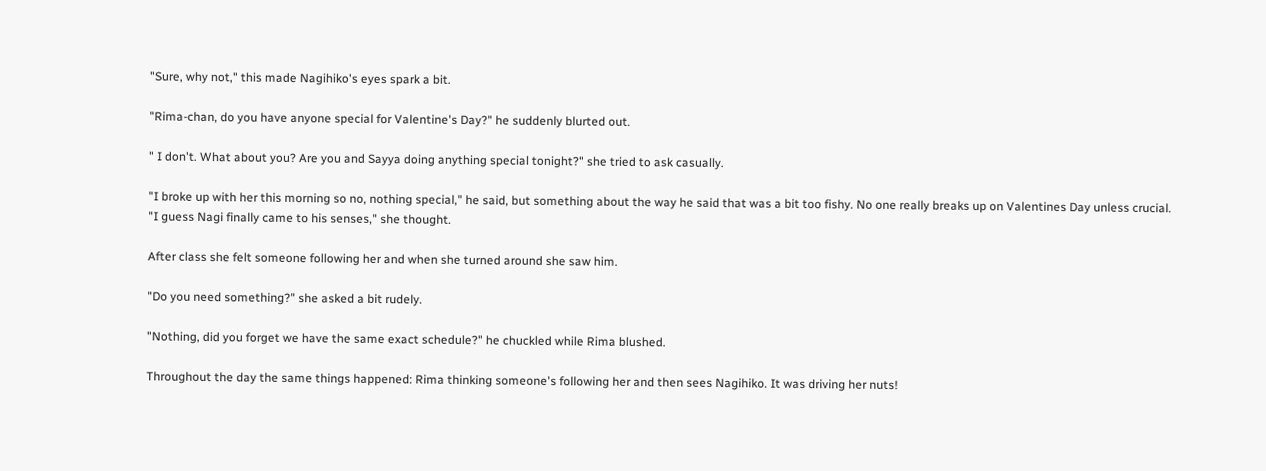"Sure, why not," this made Nagihiko's eyes spark a bit.

"Rima-chan, do you have anyone special for Valentine's Day?" he suddenly blurted out.

" I don't. What about you? Are you and Sayya doing anything special tonight?" she tried to ask casually.

"I broke up with her this morning so no, nothing special," he said, but something about the way he said that was a bit too fishy. No one really breaks up on Valentines Day unless crucial. "I guess Nagi finally came to his senses," she thought.

After class she felt someone following her and when she turned around she saw him.

"Do you need something?" she asked a bit rudely.

"Nothing, did you forget we have the same exact schedule?" he chuckled while Rima blushed.

Throughout the day the same things happened: Rima thinking someone's following her and then sees Nagihiko. It was driving her nuts!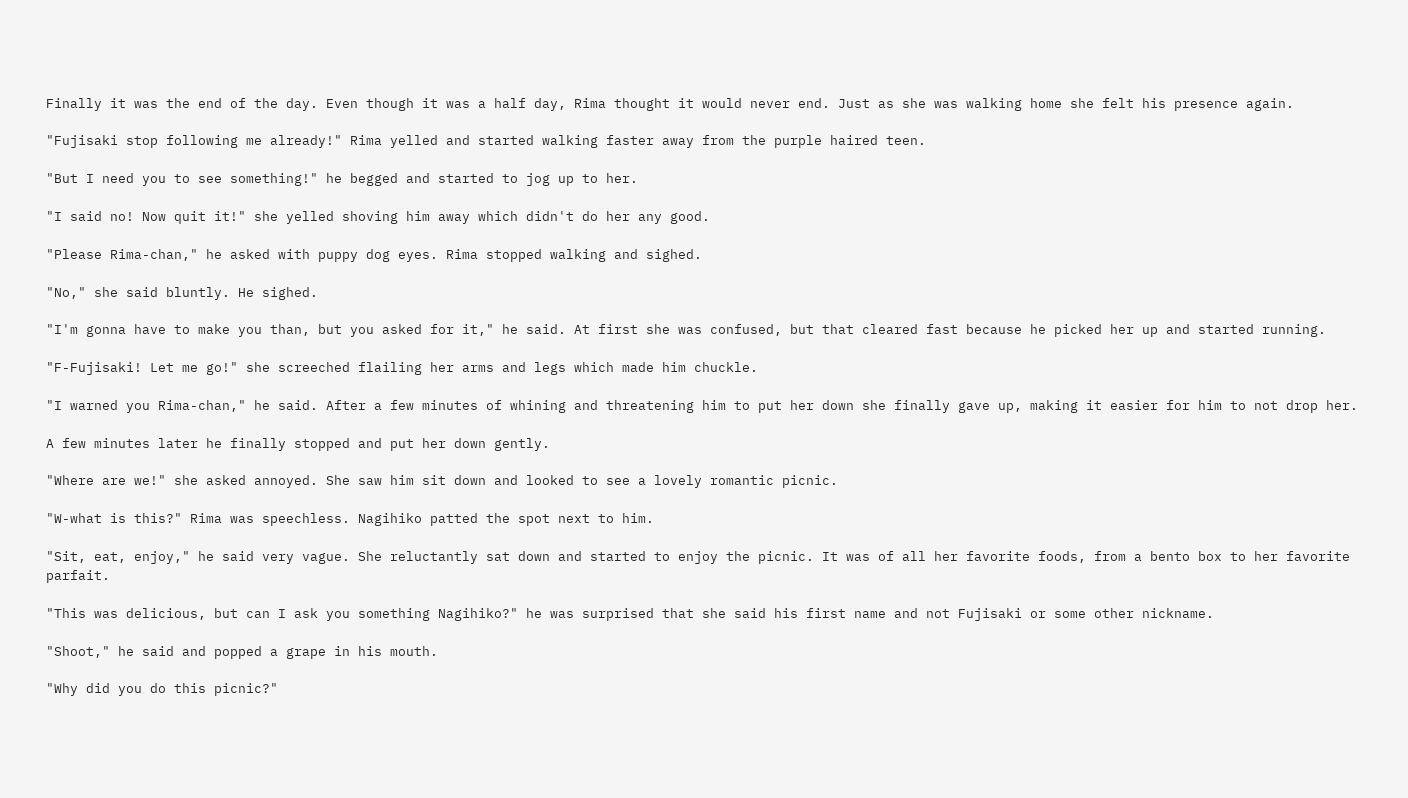Finally it was the end of the day. Even though it was a half day, Rima thought it would never end. Just as she was walking home she felt his presence again.

"Fujisaki stop following me already!" Rima yelled and started walking faster away from the purple haired teen.

"But I need you to see something!" he begged and started to jog up to her.

"I said no! Now quit it!" she yelled shoving him away which didn't do her any good.

"Please Rima-chan," he asked with puppy dog eyes. Rima stopped walking and sighed.

"No," she said bluntly. He sighed.

"I'm gonna have to make you than, but you asked for it," he said. At first she was confused, but that cleared fast because he picked her up and started running.

"F-Fujisaki! Let me go!" she screeched flailing her arms and legs which made him chuckle.

"I warned you Rima-chan," he said. After a few minutes of whining and threatening him to put her down she finally gave up, making it easier for him to not drop her.

A few minutes later he finally stopped and put her down gently.

"Where are we!" she asked annoyed. She saw him sit down and looked to see a lovely romantic picnic.

"W-what is this?" Rima was speechless. Nagihiko patted the spot next to him.

"Sit, eat, enjoy," he said very vague. She reluctantly sat down and started to enjoy the picnic. It was of all her favorite foods, from a bento box to her favorite parfait.

"This was delicious, but can I ask you something Nagihiko?" he was surprised that she said his first name and not Fujisaki or some other nickname.

"Shoot," he said and popped a grape in his mouth.

"Why did you do this picnic?"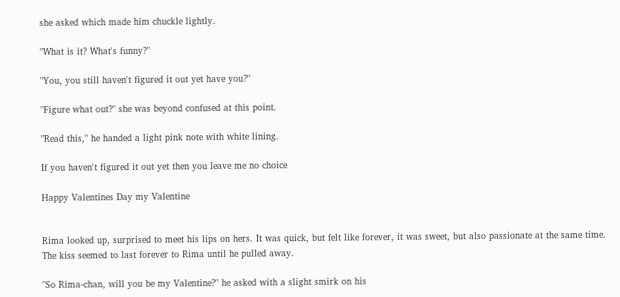she asked which made him chuckle lightly.

"What is it? What's funny?"

"You, you still haven't figured it out yet have you?"

"Figure what out?" she was beyond confused at this point.

"Read this," he handed a light pink note with white lining.

If you haven't figured it out yet then you leave me no choice

Happy Valentines Day my Valentine


Rima looked up, surprised to meet his lips on hers. It was quick, but felt like forever, it was sweet, but also passionate at the same time. The kiss seemed to last forever to Rima until he pulled away.

"So Rima-chan, will you be my Valentine?" he asked with a slight smirk on his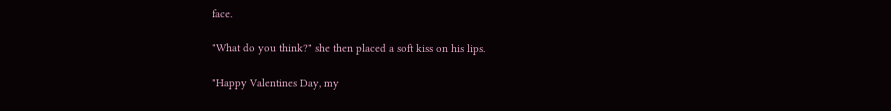face.

"What do you think?" she then placed a soft kiss on his lips.

"Happy Valentines Day, my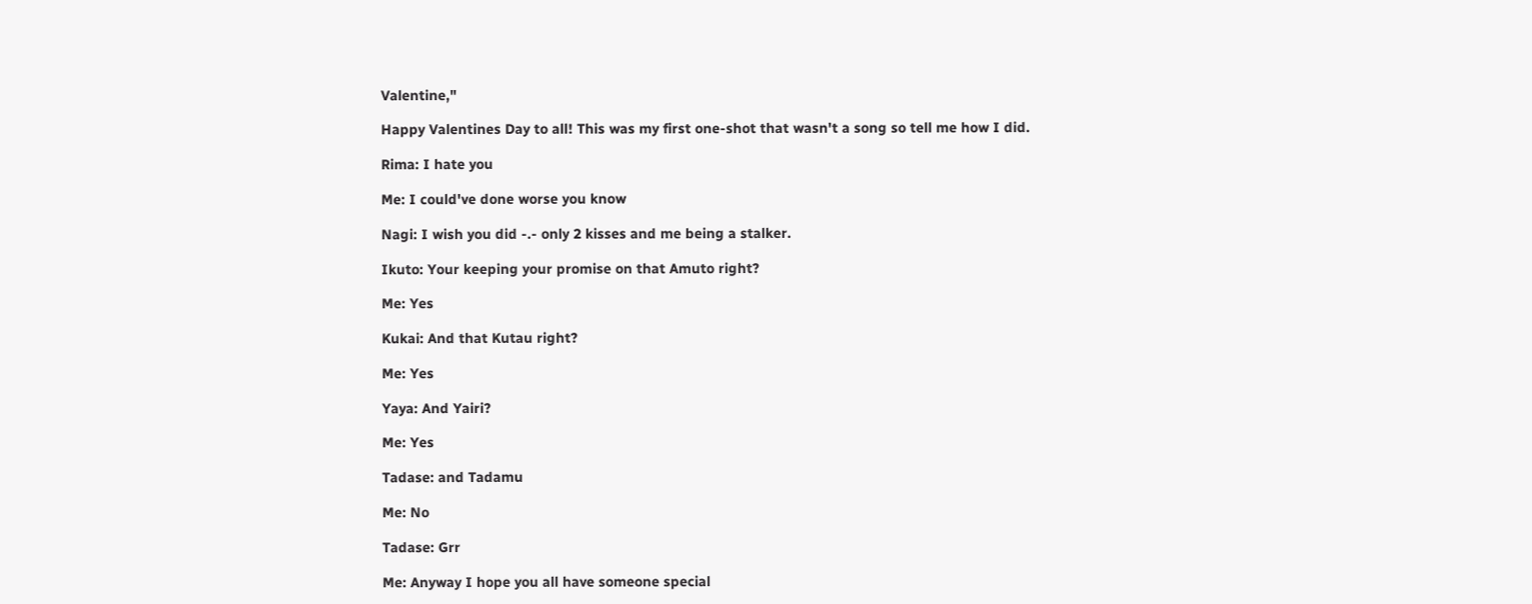Valentine,"

Happy Valentines Day to all! This was my first one-shot that wasn't a song so tell me how I did.

Rima: I hate you

Me: I could've done worse you know

Nagi: I wish you did -.- only 2 kisses and me being a stalker.

Ikuto: Your keeping your promise on that Amuto right?

Me: Yes

Kukai: And that Kutau right?

Me: Yes

Yaya: And Yairi?

Me: Yes

Tadase: and Tadamu

Me: No

Tadase: Grr

Me: Anyway I hope you all have someone special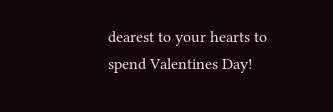dearest to your hearts to spend Valentines Day!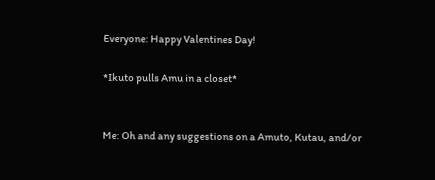Everyone: Happy Valentines Day!

*Ikuto pulls Amu in a closet*


Me: Oh and any suggestions on a Amuto, Kutau, and/or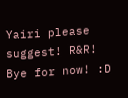Yairi please suggest! R&R! Bye for now! :D